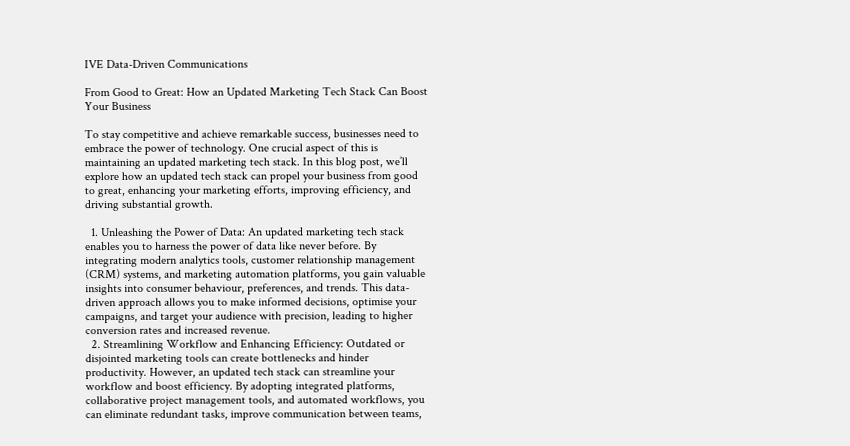IVE Data-Driven Communications

From Good to Great: How an Updated Marketing Tech Stack Can Boost Your Business

To stay competitive and achieve remarkable success, businesses need to embrace the power of technology. One crucial aspect of this is maintaining an updated marketing tech stack. In this blog post, we’ll explore how an updated tech stack can propel your business from good to great, enhancing your marketing efforts, improving efficiency, and driving substantial growth.

  1. Unleashing the Power of Data: An updated marketing tech stack enables you to harness the power of data like never before. By integrating modern analytics tools, customer relationship management (CRM) systems, and marketing automation platforms, you gain valuable insights into consumer behaviour, preferences, and trends. This data-driven approach allows you to make informed decisions, optimise your campaigns, and target your audience with precision, leading to higher conversion rates and increased revenue.
  2. Streamlining Workflow and Enhancing Efficiency: Outdated or disjointed marketing tools can create bottlenecks and hinder productivity. However, an updated tech stack can streamline your workflow and boost efficiency. By adopting integrated platforms, collaborative project management tools, and automated workflows, you can eliminate redundant tasks, improve communication between teams,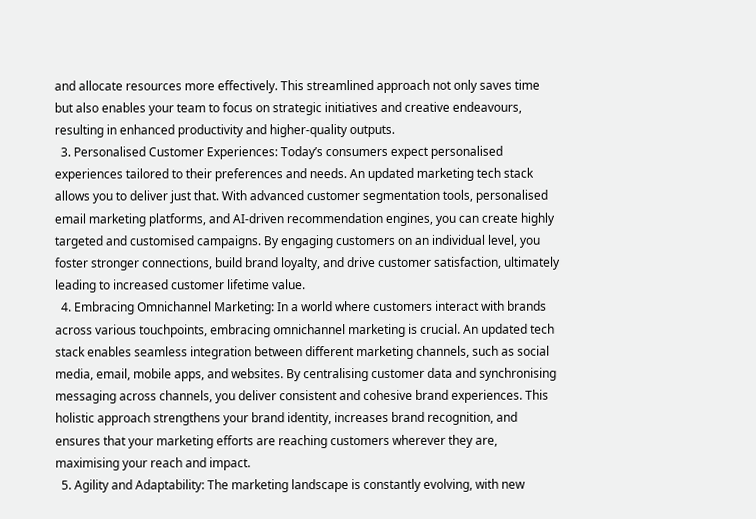and allocate resources more effectively. This streamlined approach not only saves time but also enables your team to focus on strategic initiatives and creative endeavours, resulting in enhanced productivity and higher-quality outputs.
  3. Personalised Customer Experiences: Today’s consumers expect personalised experiences tailored to their preferences and needs. An updated marketing tech stack allows you to deliver just that. With advanced customer segmentation tools, personalised email marketing platforms, and AI-driven recommendation engines, you can create highly targeted and customised campaigns. By engaging customers on an individual level, you foster stronger connections, build brand loyalty, and drive customer satisfaction, ultimately leading to increased customer lifetime value.
  4. Embracing Omnichannel Marketing: In a world where customers interact with brands across various touchpoints, embracing omnichannel marketing is crucial. An updated tech stack enables seamless integration between different marketing channels, such as social media, email, mobile apps, and websites. By centralising customer data and synchronising messaging across channels, you deliver consistent and cohesive brand experiences. This holistic approach strengthens your brand identity, increases brand recognition, and ensures that your marketing efforts are reaching customers wherever they are, maximising your reach and impact.
  5. Agility and Adaptability: The marketing landscape is constantly evolving, with new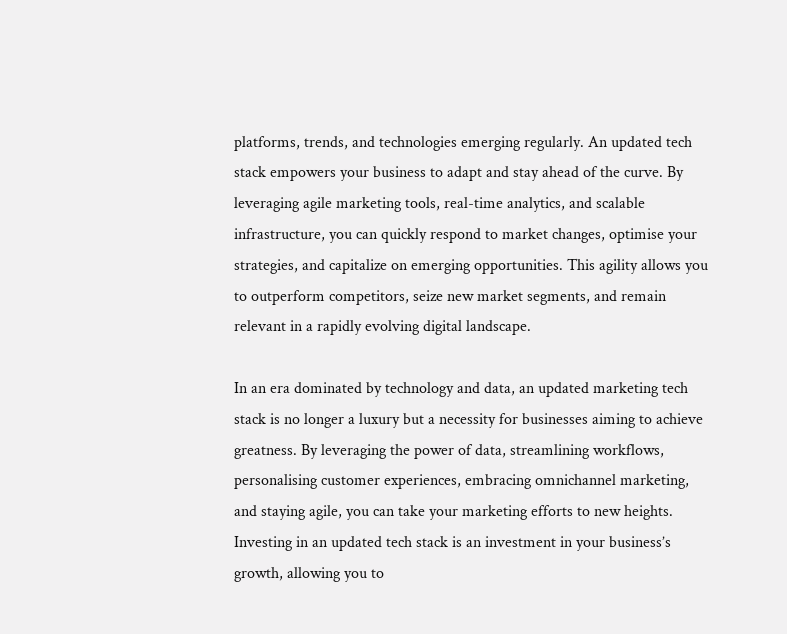platforms, trends, and technologies emerging regularly. An updated tech stack empowers your business to adapt and stay ahead of the curve. By leveraging agile marketing tools, real-time analytics, and scalable infrastructure, you can quickly respond to market changes, optimise your strategies, and capitalize on emerging opportunities. This agility allows you to outperform competitors, seize new market segments, and remain relevant in a rapidly evolving digital landscape.

In an era dominated by technology and data, an updated marketing tech stack is no longer a luxury but a necessity for businesses aiming to achieve greatness. By leveraging the power of data, streamlining workflows, personalising customer experiences, embracing omnichannel marketing, and staying agile, you can take your marketing efforts to new heights. Investing in an updated tech stack is an investment in your business’s growth, allowing you to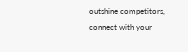outshine competitors, connect with your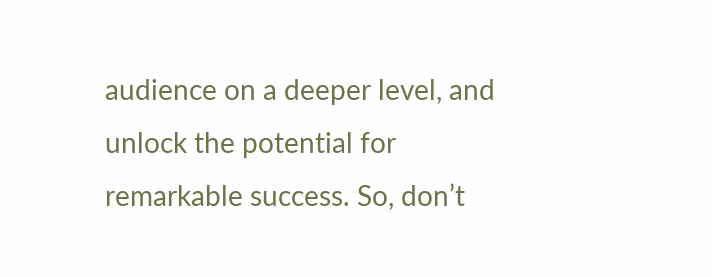audience on a deeper level, and unlock the potential for remarkable success. So, don’t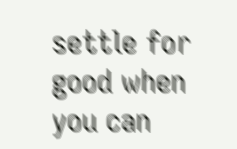settle for good when you can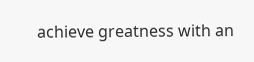achieve greatness with an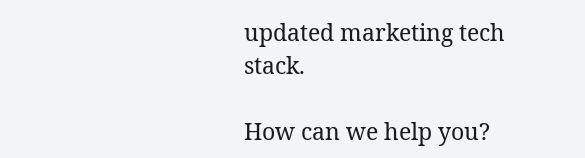updated marketing tech stack.

How can we help you?